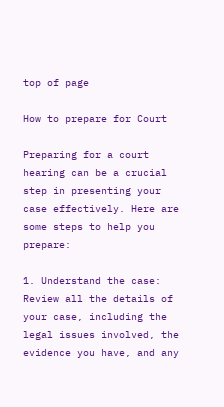top of page

How to prepare for Court

Preparing for a court hearing can be a crucial step in presenting your case effectively. Here are some steps to help you prepare:

1. Understand the case: Review all the details of your case, including the legal issues involved, the evidence you have, and any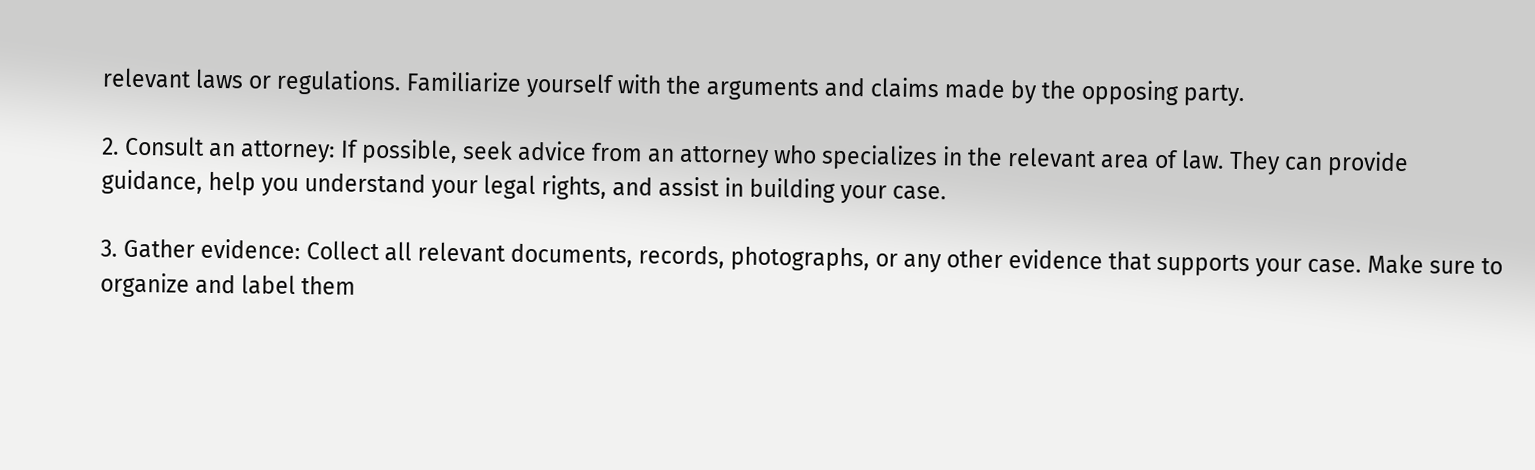relevant laws or regulations. Familiarize yourself with the arguments and claims made by the opposing party.

2. Consult an attorney: If possible, seek advice from an attorney who specializes in the relevant area of law. They can provide guidance, help you understand your legal rights, and assist in building your case.

3. Gather evidence: Collect all relevant documents, records, photographs, or any other evidence that supports your case. Make sure to organize and label them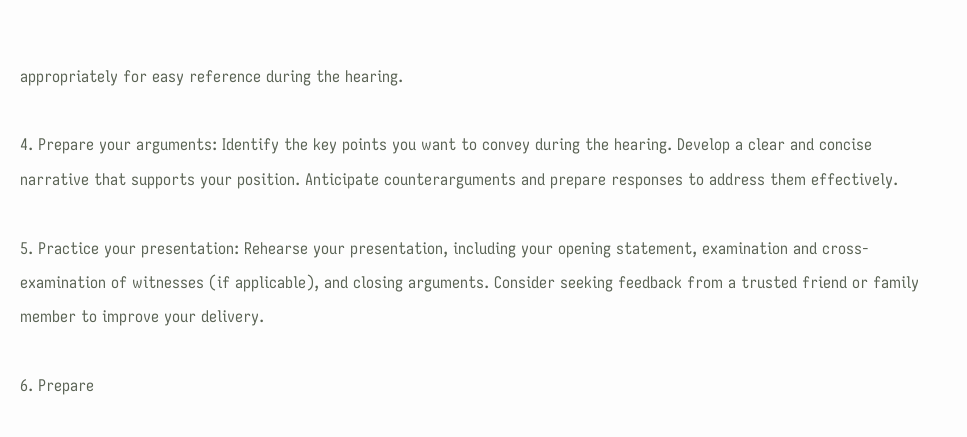appropriately for easy reference during the hearing.

4. Prepare your arguments: Identify the key points you want to convey during the hearing. Develop a clear and concise narrative that supports your position. Anticipate counterarguments and prepare responses to address them effectively.

5. Practice your presentation: Rehearse your presentation, including your opening statement, examination and cross-examination of witnesses (if applicable), and closing arguments. Consider seeking feedback from a trusted friend or family member to improve your delivery.

6. Prepare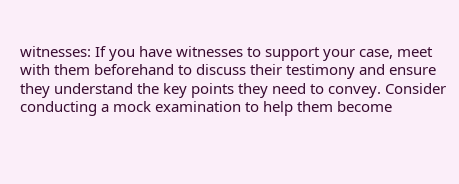witnesses: If you have witnesses to support your case, meet with them beforehand to discuss their testimony and ensure they understand the key points they need to convey. Consider conducting a mock examination to help them become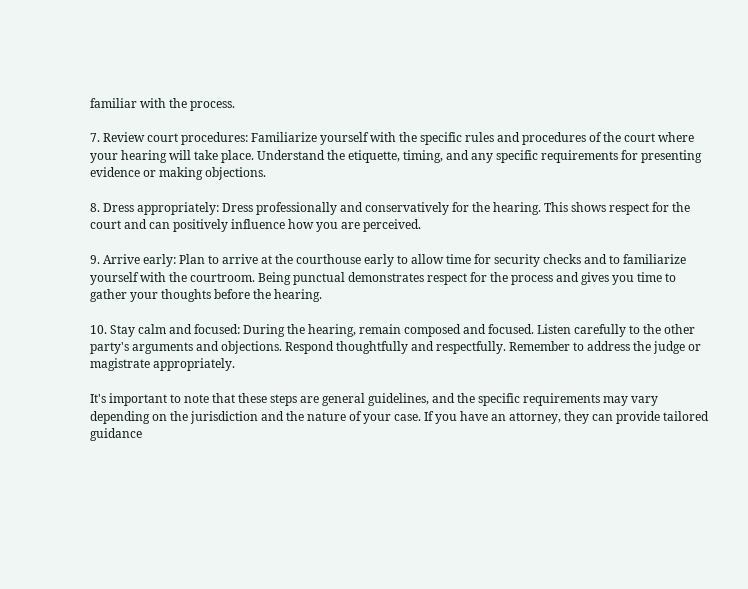familiar with the process.

7. Review court procedures: Familiarize yourself with the specific rules and procedures of the court where your hearing will take place. Understand the etiquette, timing, and any specific requirements for presenting evidence or making objections.

8. Dress appropriately: Dress professionally and conservatively for the hearing. This shows respect for the court and can positively influence how you are perceived.

9. Arrive early: Plan to arrive at the courthouse early to allow time for security checks and to familiarize yourself with the courtroom. Being punctual demonstrates respect for the process and gives you time to gather your thoughts before the hearing.

10. Stay calm and focused: During the hearing, remain composed and focused. Listen carefully to the other party's arguments and objections. Respond thoughtfully and respectfully. Remember to address the judge or magistrate appropriately.

It's important to note that these steps are general guidelines, and the specific requirements may vary depending on the jurisdiction and the nature of your case. If you have an attorney, they can provide tailored guidance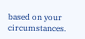based on your circumstances.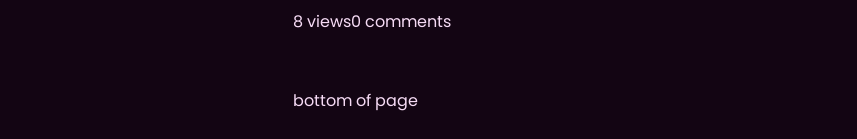8 views0 comments


bottom of page